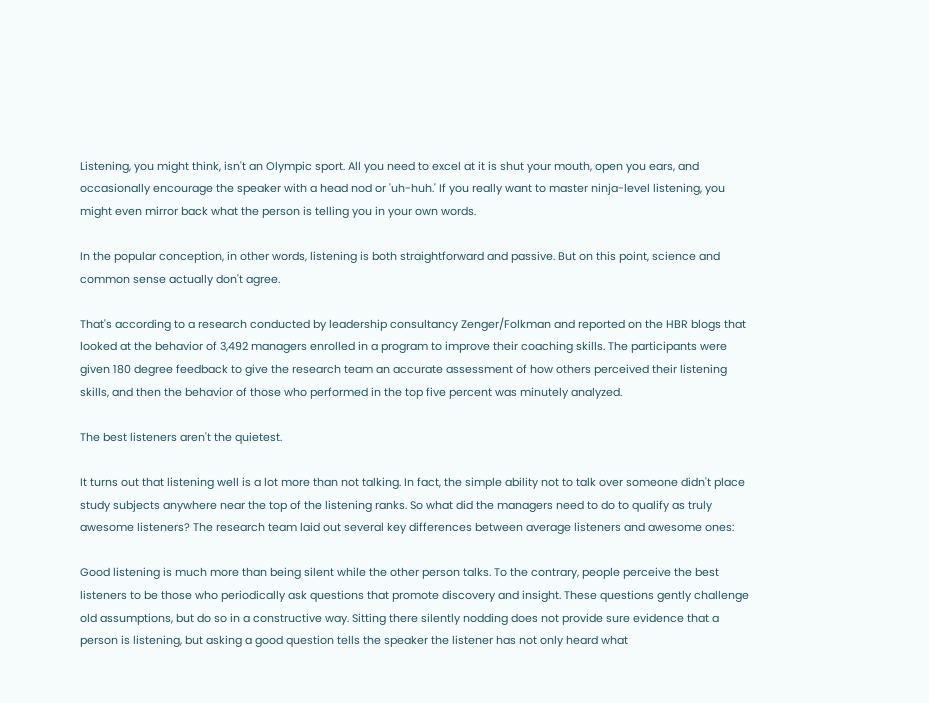Listening, you might think, isn't an Olympic sport. All you need to excel at it is shut your mouth, open you ears, and occasionally encourage the speaker with a head nod or 'uh-huh.' If you really want to master ninja-level listening, you might even mirror back what the person is telling you in your own words.

In the popular conception, in other words, listening is both straightforward and passive. But on this point, science and common sense actually don't agree.

That's according to a research conducted by leadership consultancy Zenger/Folkman and reported on the HBR blogs that looked at the behavior of 3,492 managers enrolled in a program to improve their coaching skills. The participants were given 180 degree feedback to give the research team an accurate assessment of how others perceived their listening skills, and then the behavior of those who performed in the top five percent was minutely analyzed.

The best listeners aren't the quietest.

It turns out that listening well is a lot more than not talking. In fact, the simple ability not to talk over someone didn't place study subjects anywhere near the top of the listening ranks. So what did the managers need to do to qualify as truly awesome listeners? The research team laid out several key differences between average listeners and awesome ones:

Good listening is much more than being silent while the other person talks. To the contrary, people perceive the best listeners to be those who periodically ask questions that promote discovery and insight. These questions gently challenge old assumptions, but do so in a constructive way. Sitting there silently nodding does not provide sure evidence that a person is listening, but asking a good question tells the speaker the listener has not only heard what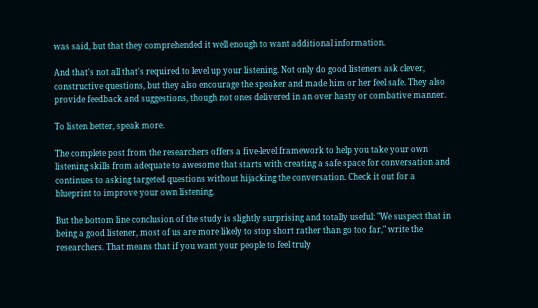was said, but that they comprehended it well enough to want additional information.

And that's not all that's required to level up your listening. Not only do good listeners ask clever, constructive questions, but they also encourage the speaker and made him or her feel safe. They also provide feedback and suggestions, though not ones delivered in an over hasty or combative manner.

To listen better, speak more.

The complete post from the researchers offers a five-level framework to help you take your own listening skills from adequate to awesome that starts with creating a safe space for conversation and continues to asking targeted questions without hijacking the conversation. Check it out for a blueprint to improve your own listening.

But the bottom line conclusion of the study is slightly surprising and totally useful: "We suspect that in being a good listener, most of us are more likely to stop short rather than go too far," write the researchers. That means that if you want your people to feel truly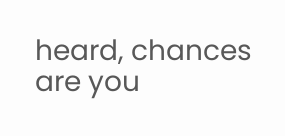heard, chances are you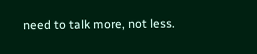need to talk more, not less.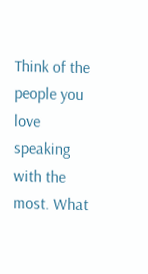Think of the people you love speaking with the most. What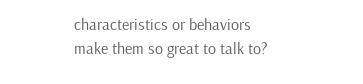characteristics or behaviors make them so great to talk to?